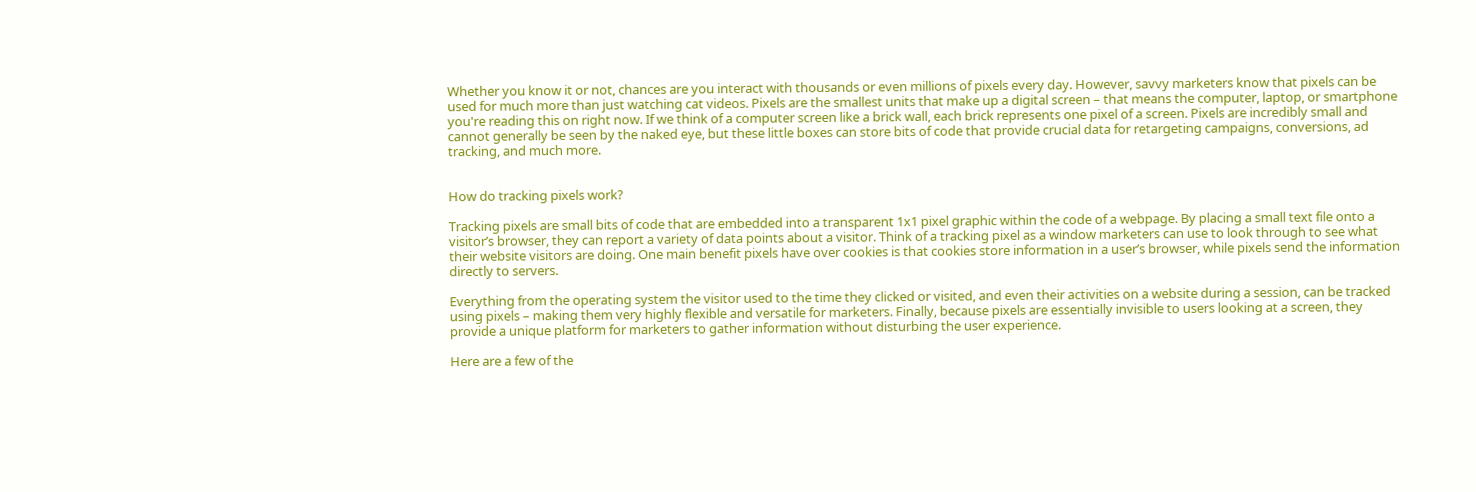Whether you know it or not, chances are you interact with thousands or even millions of pixels every day. However, savvy marketers know that pixels can be used for much more than just watching cat videos. Pixels are the smallest units that make up a digital screen – that means the computer, laptop, or smartphone you're reading this on right now. If we think of a computer screen like a brick wall, each brick represents one pixel of a screen. Pixels are incredibly small and cannot generally be seen by the naked eye, but these little boxes can store bits of code that provide crucial data for retargeting campaigns, conversions, ad tracking, and much more.


How do tracking pixels work?

Tracking pixels are small bits of code that are embedded into a transparent 1x1 pixel graphic within the code of a webpage. By placing a small text file onto a visitor’s browser, they can report a variety of data points about a visitor. Think of a tracking pixel as a window marketers can use to look through to see what their website visitors are doing. One main benefit pixels have over cookies is that cookies store information in a user’s browser, while pixels send the information directly to servers.

Everything from the operating system the visitor used to the time they clicked or visited, and even their activities on a website during a session, can be tracked using pixels – making them very highly flexible and versatile for marketers. Finally, because pixels are essentially invisible to users looking at a screen, they provide a unique platform for marketers to gather information without disturbing the user experience.

Here are a few of the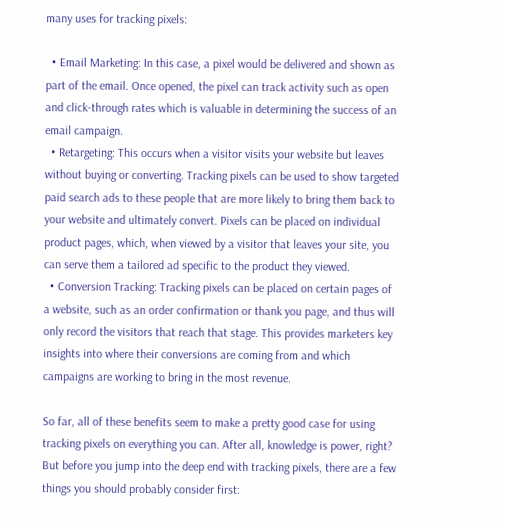many uses for tracking pixels:

  • Email Marketing: In this case, a pixel would be delivered and shown as part of the email. Once opened, the pixel can track activity such as open and click-through rates which is valuable in determining the success of an email campaign.
  • Retargeting: This occurs when a visitor visits your website but leaves without buying or converting. Tracking pixels can be used to show targeted paid search ads to these people that are more likely to bring them back to your website and ultimately convert. Pixels can be placed on individual product pages, which, when viewed by a visitor that leaves your site, you can serve them a tailored ad specific to the product they viewed.
  • Conversion Tracking: Tracking pixels can be placed on certain pages of a website, such as an order confirmation or thank you page, and thus will only record the visitors that reach that stage. This provides marketers key insights into where their conversions are coming from and which campaigns are working to bring in the most revenue.

So far, all of these benefits seem to make a pretty good case for using tracking pixels on everything you can. After all, knowledge is power, right? But before you jump into the deep end with tracking pixels, there are a few things you should probably consider first: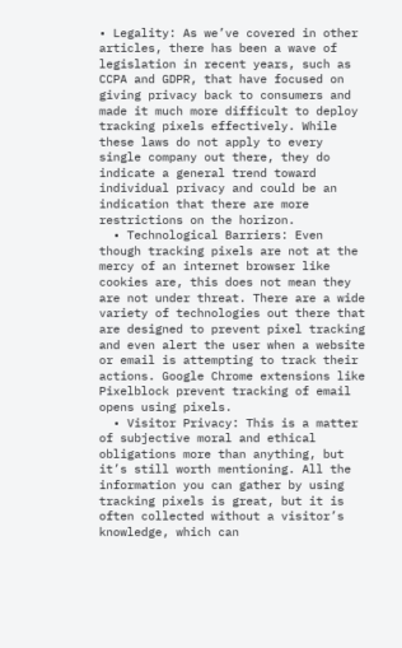• Legality: As we’ve covered in other articles, there has been a wave of legislation in recent years, such as CCPA and GDPR, that have focused on giving privacy back to consumers and made it much more difficult to deploy tracking pixels effectively. While these laws do not apply to every single company out there, they do indicate a general trend toward individual privacy and could be an indication that there are more restrictions on the horizon.
  • Technological Barriers: Even though tracking pixels are not at the mercy of an internet browser like cookies are, this does not mean they are not under threat. There are a wide variety of technologies out there that are designed to prevent pixel tracking and even alert the user when a website or email is attempting to track their actions. Google Chrome extensions like Pixelblock prevent tracking of email opens using pixels.
  • Visitor Privacy: This is a matter of subjective moral and ethical obligations more than anything, but it’s still worth mentioning. All the information you can gather by using tracking pixels is great, but it is often collected without a visitor’s knowledge, which can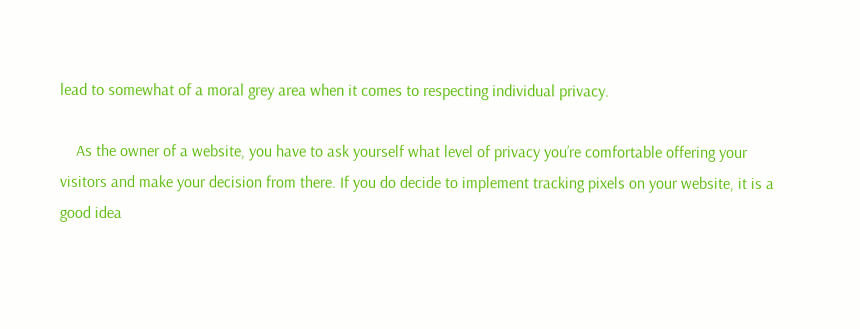lead to somewhat of a moral grey area when it comes to respecting individual privacy.

    As the owner of a website, you have to ask yourself what level of privacy you’re comfortable offering your visitors and make your decision from there. If you do decide to implement tracking pixels on your website, it is a good idea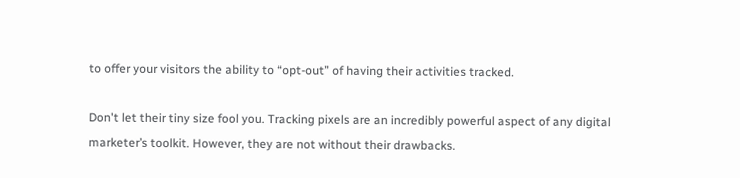to offer your visitors the ability to “opt-out” of having their activities tracked.

Don't let their tiny size fool you. Tracking pixels are an incredibly powerful aspect of any digital marketer’s toolkit. However, they are not without their drawbacks.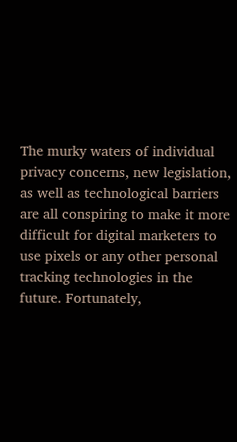The murky waters of individual privacy concerns, new legislation, as well as technological barriers are all conspiring to make it more difficult for digital marketers to use pixels or any other personal tracking technologies in the future. Fortunately,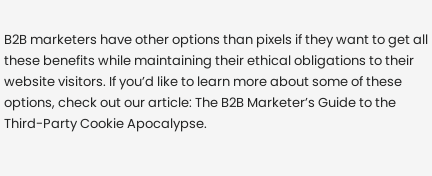B2B marketers have other options than pixels if they want to get all these benefits while maintaining their ethical obligations to their website visitors. If you’d like to learn more about some of these options, check out our article: The B2B Marketer’s Guide to the Third-Party Cookie Apocalypse.